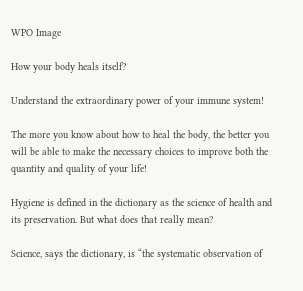WPO Image

How your body heals itself?

Understand the extraordinary power of your immune system!

The more you know about how to heal the body, the better you will be able to make the necessary choices to improve both the quantity and quality of your life!

Hygiene is defined in the dictionary as the science of health and its preservation. But what does that really mean?

Science, says the dictionary, is “the systematic observation of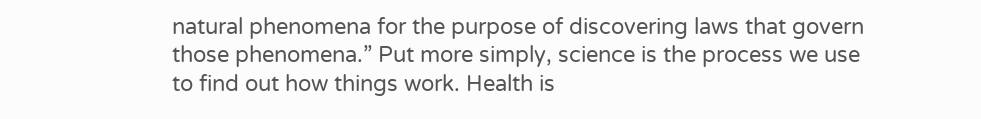natural phenomena for the purpose of discovering laws that govern those phenomena.” Put more simply, science is the process we use to find out how things work. Health is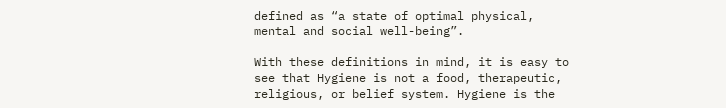defined as “a state of optimal physical, mental and social well-being”.

With these definitions in mind, it is easy to see that Hygiene is not a food, therapeutic, religious, or belief system. Hygiene is the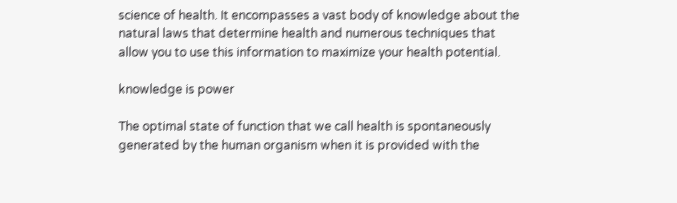science of health. It encompasses a vast body of knowledge about the natural laws that determine health and numerous techniques that allow you to use this information to maximize your health potential.

knowledge is power

The optimal state of function that we call health is spontaneously generated by the human organism when it is provided with the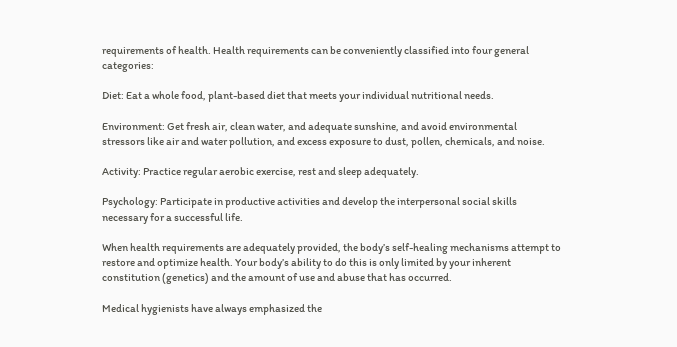requirements of health. Health requirements can be conveniently classified into four general categories:

Diet: Eat a whole food, plant-based diet that meets your individual nutritional needs.

Environment: Get fresh air, clean water, and adequate sunshine, and avoid environmental stressors like air and water pollution, and excess exposure to dust, pollen, chemicals, and noise.

Activity: Practice regular aerobic exercise, rest and sleep adequately.

Psychology: Participate in productive activities and develop the interpersonal social skills necessary for a successful life.

When health requirements are adequately provided, the body’s self-healing mechanisms attempt to restore and optimize health. Your body’s ability to do this is only limited by your inherent constitution (genetics) and the amount of use and abuse that has occurred.

Medical hygienists have always emphasized the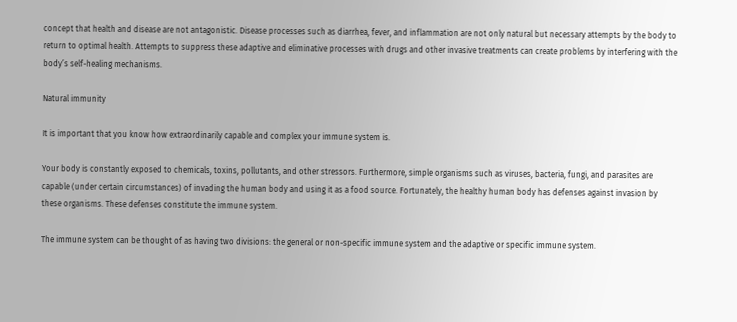concept that health and disease are not antagonistic. Disease processes such as diarrhea, fever, and inflammation are not only natural but necessary attempts by the body to return to optimal health. Attempts to suppress these adaptive and eliminative processes with drugs and other invasive treatments can create problems by interfering with the body’s self-healing mechanisms.

Natural immunity

It is important that you know how extraordinarily capable and complex your immune system is.

Your body is constantly exposed to chemicals, toxins, pollutants, and other stressors. Furthermore, simple organisms such as viruses, bacteria, fungi, and parasites are capable (under certain circumstances) of invading the human body and using it as a food source. Fortunately, the healthy human body has defenses against invasion by these organisms. These defenses constitute the immune system.

The immune system can be thought of as having two divisions: the general or non-specific immune system and the adaptive or specific immune system.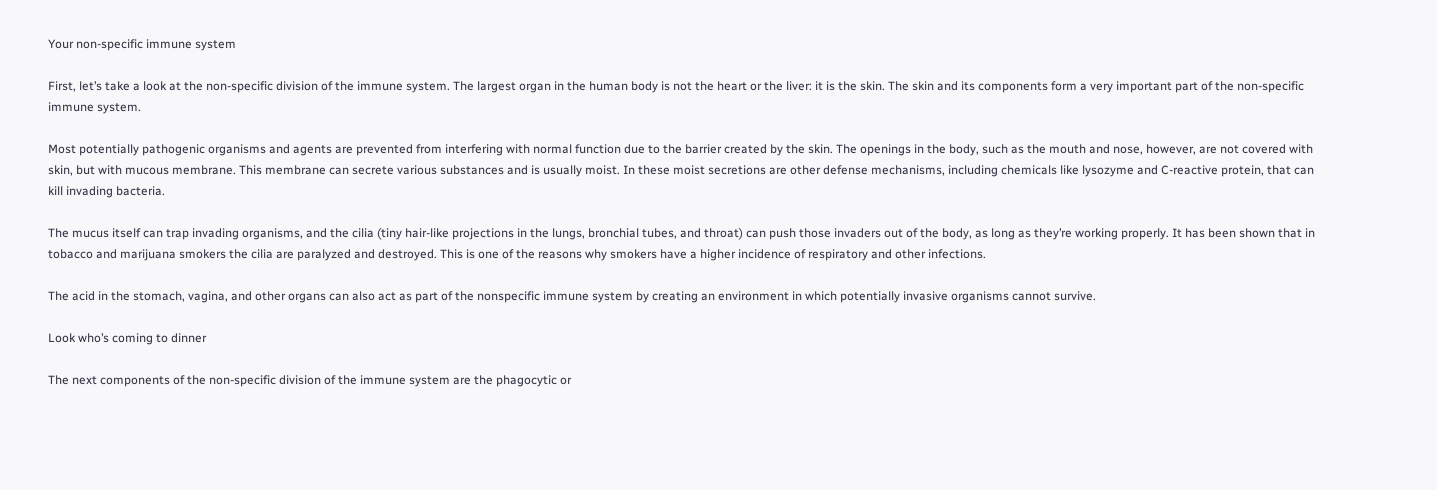Your non-specific immune system

First, let’s take a look at the non-specific division of the immune system. The largest organ in the human body is not the heart or the liver: it is the skin. The skin and its components form a very important part of the non-specific immune system.

Most potentially pathogenic organisms and agents are prevented from interfering with normal function due to the barrier created by the skin. The openings in the body, such as the mouth and nose, however, are not covered with skin, but with mucous membrane. This membrane can secrete various substances and is usually moist. In these moist secretions are other defense mechanisms, including chemicals like lysozyme and C-reactive protein, that can kill invading bacteria.

The mucus itself can trap invading organisms, and the cilia (tiny hair-like projections in the lungs, bronchial tubes, and throat) can push those invaders out of the body, as long as they’re working properly. It has been shown that in tobacco and marijuana smokers the cilia are paralyzed and destroyed. This is one of the reasons why smokers have a higher incidence of respiratory and other infections.

The acid in the stomach, vagina, and other organs can also act as part of the nonspecific immune system by creating an environment in which potentially invasive organisms cannot survive.

Look who’s coming to dinner

The next components of the non-specific division of the immune system are the phagocytic or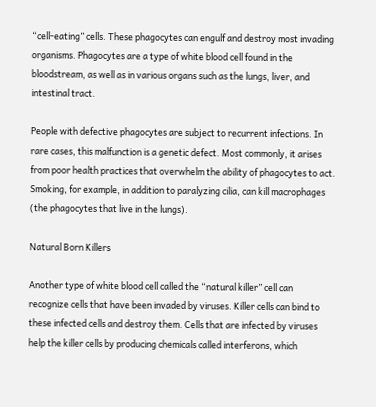“cell-eating” cells. These phagocytes can engulf and destroy most invading organisms. Phagocytes are a type of white blood cell found in the bloodstream, as well as in various organs such as the lungs, liver, and intestinal tract.

People with defective phagocytes are subject to recurrent infections. In rare cases, this malfunction is a genetic defect. Most commonly, it arises from poor health practices that overwhelm the ability of phagocytes to act. Smoking, for example, in addition to paralyzing cilia, can kill macrophages (the phagocytes that live in the lungs).

Natural Born Killers

Another type of white blood cell called the “natural killer” cell can recognize cells that have been invaded by viruses. Killer cells can bind to these infected cells and destroy them. Cells that are infected by viruses help the killer cells by producing chemicals called interferons, which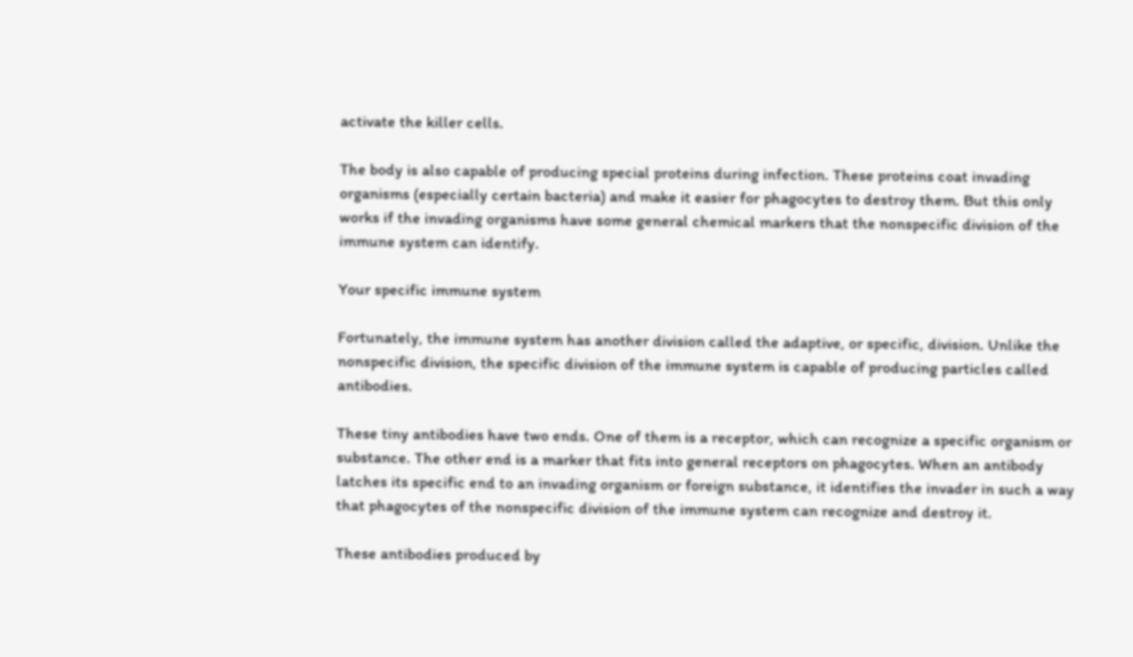activate the killer cells.

The body is also capable of producing special proteins during infection. These proteins coat invading organisms (especially certain bacteria) and make it easier for phagocytes to destroy them. But this only works if the invading organisms have some general chemical markers that the nonspecific division of the immune system can identify.

Your specific immune system

Fortunately, the immune system has another division called the adaptive, or specific, division. Unlike the nonspecific division, the specific division of the immune system is capable of producing particles called antibodies.

These tiny antibodies have two ends. One of them is a receptor, which can recognize a specific organism or substance. The other end is a marker that fits into general receptors on phagocytes. When an antibody latches its specific end to an invading organism or foreign substance, it identifies the invader in such a way that phagocytes of the nonspecific division of the immune system can recognize and destroy it.

These antibodies produced by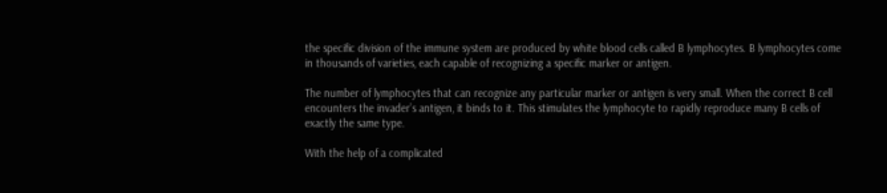the specific division of the immune system are produced by white blood cells called B lymphocytes. B lymphocytes come in thousands of varieties, each capable of recognizing a specific marker or antigen.

The number of lymphocytes that can recognize any particular marker or antigen is very small. When the correct B cell encounters the invader’s antigen, it binds to it. This stimulates the lymphocyte to rapidly reproduce many B cells of exactly the same type.

With the help of a complicated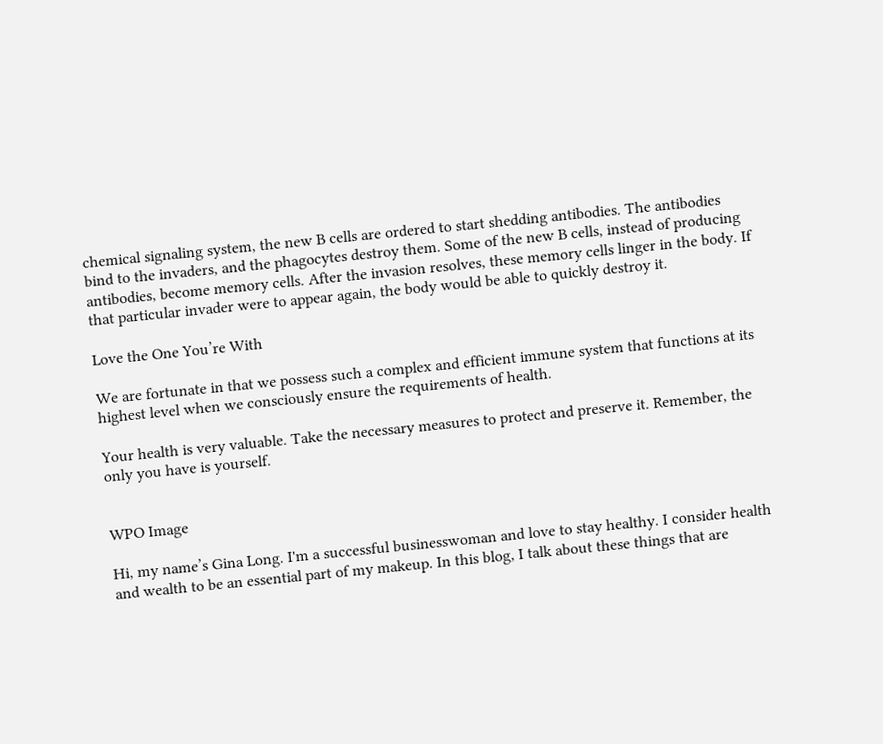chemical signaling system, the new B cells are ordered to start shedding antibodies. The antibodies bind to the invaders, and the phagocytes destroy them. Some of the new B cells, instead of producing antibodies, become memory cells. After the invasion resolves, these memory cells linger in the body. If that particular invader were to appear again, the body would be able to quickly destroy it.

Love the One You’re With

We are fortunate in that we possess such a complex and efficient immune system that functions at its highest level when we consciously ensure the requirements of health.

Your health is very valuable. Take the necessary measures to protect and preserve it. Remember, the only you have is yourself.


WPO Image

Hi, my name’s Gina Long. I'm a successful businesswoman and love to stay healthy. I consider health and wealth to be an essential part of my makeup. In this blog, I talk about these things that are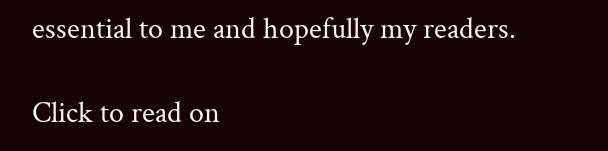essential to me and hopefully my readers.

Click to read on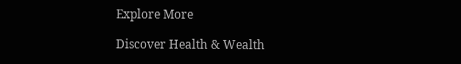Explore More

Discover Health & Wealth